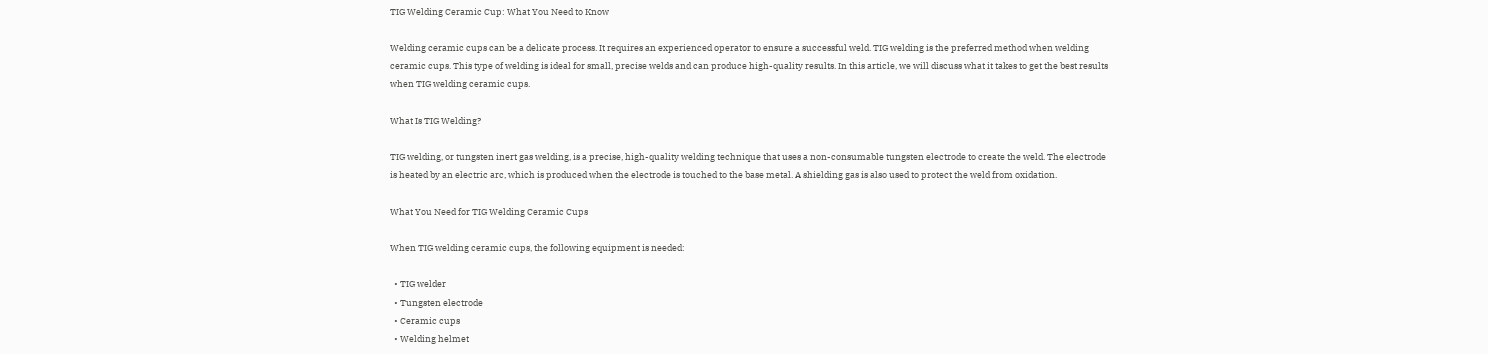TIG Welding Ceramic Cup: What You Need to Know

Welding ceramic cups can be a delicate process. It requires an experienced operator to ensure a successful weld. TIG welding is the preferred method when welding ceramic cups. This type of welding is ideal for small, precise welds and can produce high-quality results. In this article, we will discuss what it takes to get the best results when TIG welding ceramic cups.

What Is TIG Welding?

TIG welding, or tungsten inert gas welding, is a precise, high-quality welding technique that uses a non-consumable tungsten electrode to create the weld. The electrode is heated by an electric arc, which is produced when the electrode is touched to the base metal. A shielding gas is also used to protect the weld from oxidation.

What You Need for TIG Welding Ceramic Cups

When TIG welding ceramic cups, the following equipment is needed:

  • TIG welder
  • Tungsten electrode
  • Ceramic cups
  • Welding helmet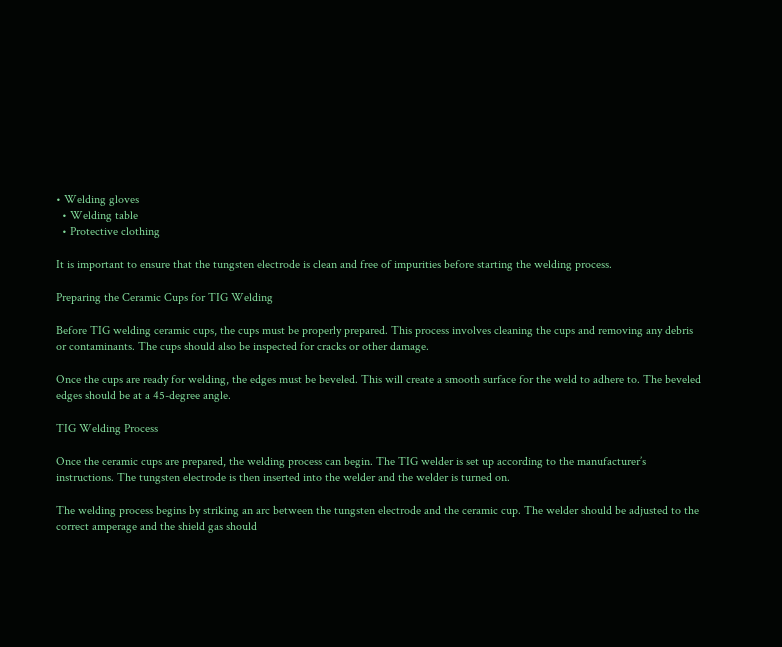• Welding gloves
  • Welding table
  • Protective clothing

It is important to ensure that the tungsten electrode is clean and free of impurities before starting the welding process.

Preparing the Ceramic Cups for TIG Welding

Before TIG welding ceramic cups, the cups must be properly prepared. This process involves cleaning the cups and removing any debris or contaminants. The cups should also be inspected for cracks or other damage.

Once the cups are ready for welding, the edges must be beveled. This will create a smooth surface for the weld to adhere to. The beveled edges should be at a 45-degree angle.

TIG Welding Process

Once the ceramic cups are prepared, the welding process can begin. The TIG welder is set up according to the manufacturer’s instructions. The tungsten electrode is then inserted into the welder and the welder is turned on.

The welding process begins by striking an arc between the tungsten electrode and the ceramic cup. The welder should be adjusted to the correct amperage and the shield gas should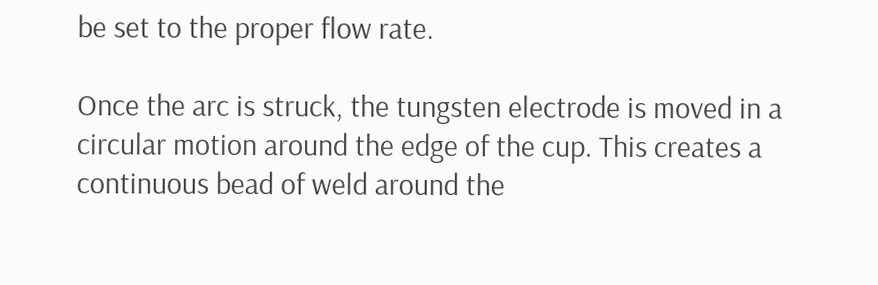be set to the proper flow rate.

Once the arc is struck, the tungsten electrode is moved in a circular motion around the edge of the cup. This creates a continuous bead of weld around the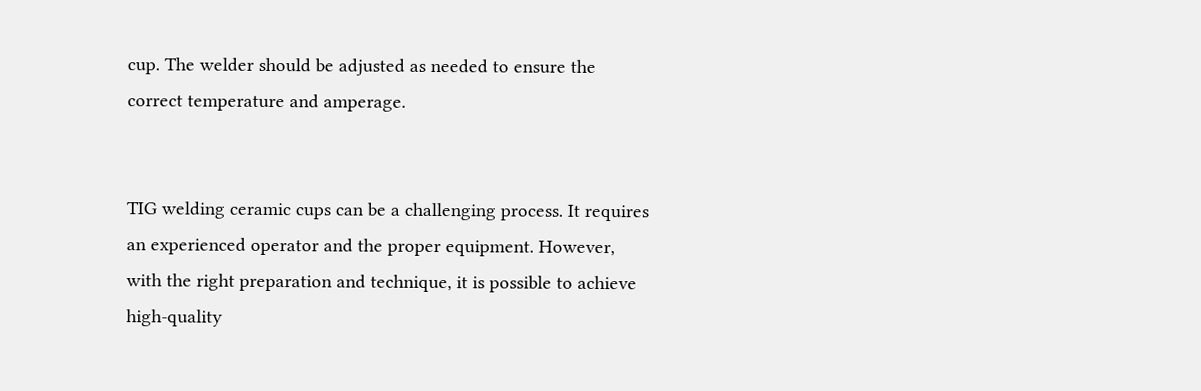cup. The welder should be adjusted as needed to ensure the correct temperature and amperage.


TIG welding ceramic cups can be a challenging process. It requires an experienced operator and the proper equipment. However, with the right preparation and technique, it is possible to achieve high-quality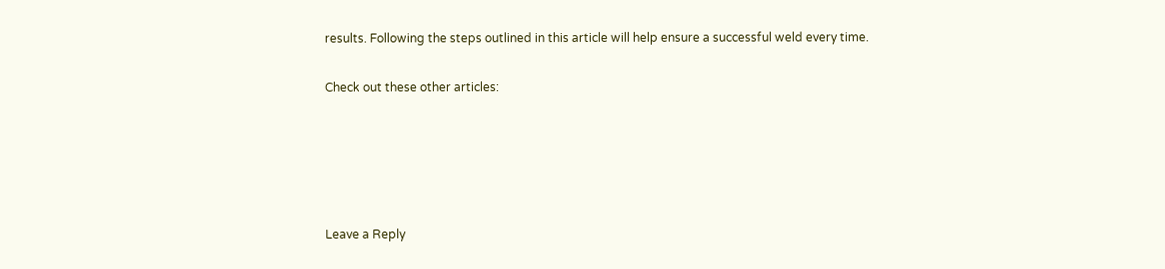results. Following the steps outlined in this article will help ensure a successful weld every time.

Check out these other articles:





Leave a Reply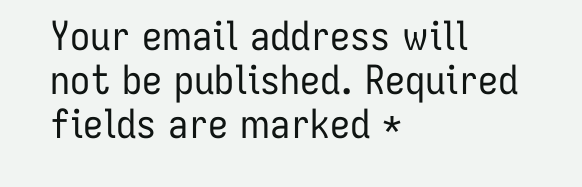Your email address will not be published. Required fields are marked *